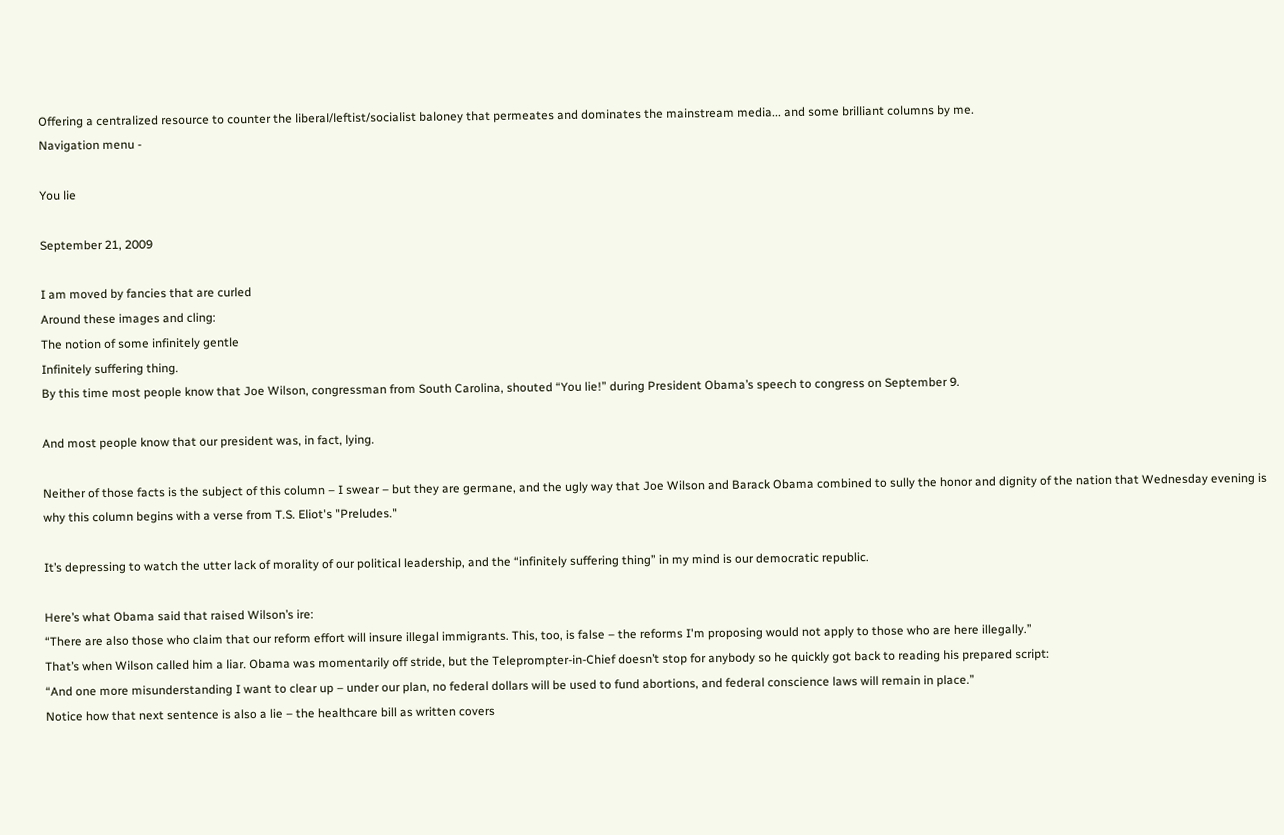Offering a centralized resource to counter the liberal/leftist/socialist baloney that permeates and dominates the mainstream media... and some brilliant columns by me.
Navigation menu -

You lie

September 21, 2009

I am moved by fancies that are curled
Around these images and cling:
The notion of some infinitely gentle
Infinitely suffering thing.
By this time most people know that Joe Wilson, congressman from South Carolina, shouted “You lie!” during President Obama’s speech to congress on September 9.

And most people know that our president was, in fact, lying.

Neither of those facts is the subject of this column – I swear – but they are germane, and the ugly way that Joe Wilson and Barack Obama combined to sully the honor and dignity of the nation that Wednesday evening is why this column begins with a verse from T.S. Eliot's "Preludes."

It’s depressing to watch the utter lack of morality of our political leadership, and the “infinitely suffering thing” in my mind is our democratic republic.

Here’s what Obama said that raised Wilson’s ire:
“There are also those who claim that our reform effort will insure illegal immigrants. This, too, is false – the reforms I'm proposing would not apply to those who are here illegally.”
That’s when Wilson called him a liar. Obama was momentarily off stride, but the Teleprompter-in-Chief doesn’t stop for anybody so he quickly got back to reading his prepared script:
“And one more misunderstanding I want to clear up – under our plan, no federal dollars will be used to fund abortions, and federal conscience laws will remain in place.”
Notice how that next sentence is also a lie – the healthcare bill as written covers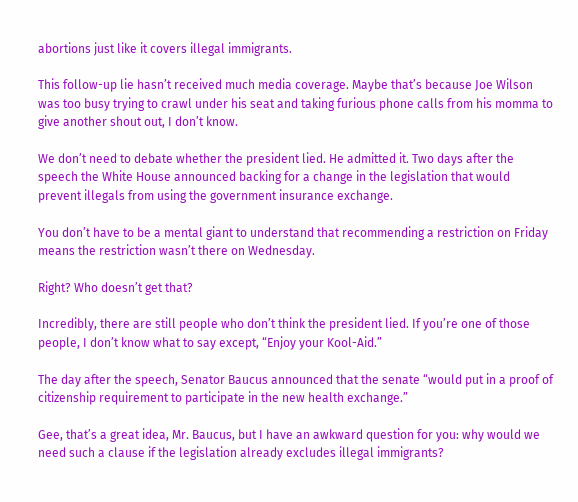abortions just like it covers illegal immigrants.

This follow-up lie hasn’t received much media coverage. Maybe that’s because Joe Wilson was too busy trying to crawl under his seat and taking furious phone calls from his momma to give another shout out, I don’t know.

We don’t need to debate whether the president lied. He admitted it. Two days after the speech the White House announced backing for a change in the legislation that would prevent illegals from using the government insurance exchange.

You don’t have to be a mental giant to understand that recommending a restriction on Friday means the restriction wasn’t there on Wednesday.

Right? Who doesn’t get that?

Incredibly, there are still people who don’t think the president lied. If you’re one of those people, I don’t know what to say except, “Enjoy your Kool-Aid.”

The day after the speech, Senator Baucus announced that the senate “would put in a proof of citizenship requirement to participate in the new health exchange.”

Gee, that’s a great idea, Mr. Baucus, but I have an awkward question for you: why would we need such a clause if the legislation already excludes illegal immigrants?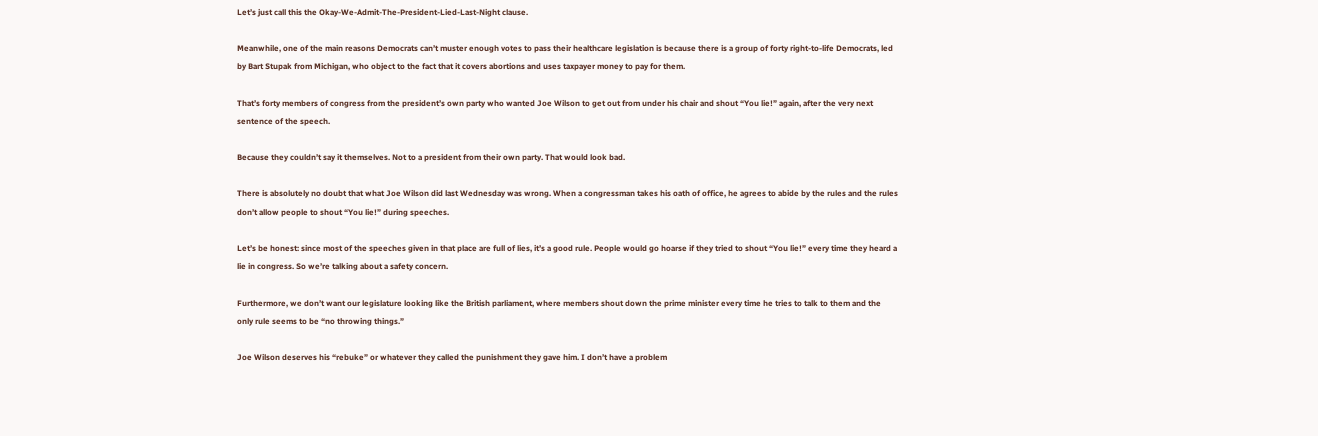Let’s just call this the Okay-We-Admit-The-President-Lied-Last-Night clause.

Meanwhile, one of the main reasons Democrats can’t muster enough votes to pass their healthcare legislation is because there is a group of forty right-to-life Democrats, led by Bart Stupak from Michigan, who object to the fact that it covers abortions and uses taxpayer money to pay for them.

That’s forty members of congress from the president’s own party who wanted Joe Wilson to get out from under his chair and shout “You lie!” again, after the very next sentence of the speech.

Because they couldn’t say it themselves. Not to a president from their own party. That would look bad.

There is absolutely no doubt that what Joe Wilson did last Wednesday was wrong. When a congressman takes his oath of office, he agrees to abide by the rules and the rules don’t allow people to shout “You lie!” during speeches.

Let’s be honest: since most of the speeches given in that place are full of lies, it’s a good rule. People would go hoarse if they tried to shout “You lie!” every time they heard a lie in congress. So we’re talking about a safety concern.

Furthermore, we don’t want our legislature looking like the British parliament, where members shout down the prime minister every time he tries to talk to them and the only rule seems to be “no throwing things.”

Joe Wilson deserves his “rebuke” or whatever they called the punishment they gave him. I don’t have a problem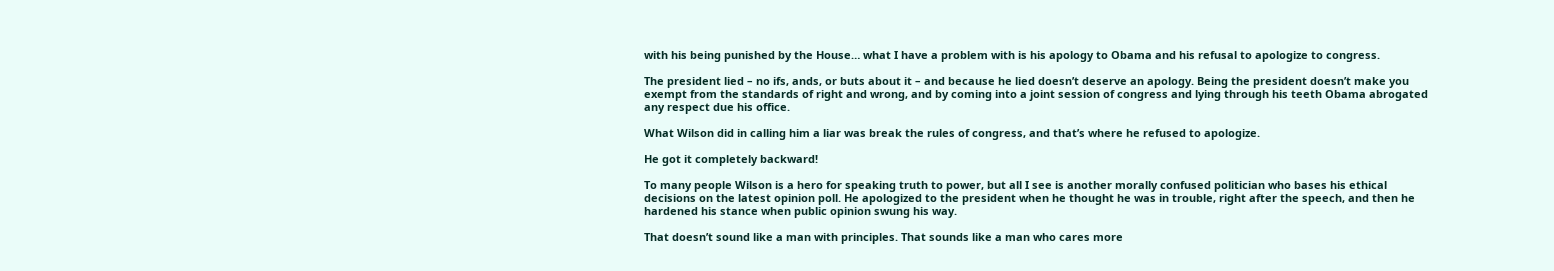with his being punished by the House… what I have a problem with is his apology to Obama and his refusal to apologize to congress.

The president lied – no ifs, ands, or buts about it – and because he lied doesn’t deserve an apology. Being the president doesn’t make you exempt from the standards of right and wrong, and by coming into a joint session of congress and lying through his teeth Obama abrogated any respect due his office.

What Wilson did in calling him a liar was break the rules of congress, and that’s where he refused to apologize.

He got it completely backward!

To many people Wilson is a hero for speaking truth to power, but all I see is another morally confused politician who bases his ethical decisions on the latest opinion poll. He apologized to the president when he thought he was in trouble, right after the speech, and then he hardened his stance when public opinion swung his way.

That doesn’t sound like a man with principles. That sounds like a man who cares more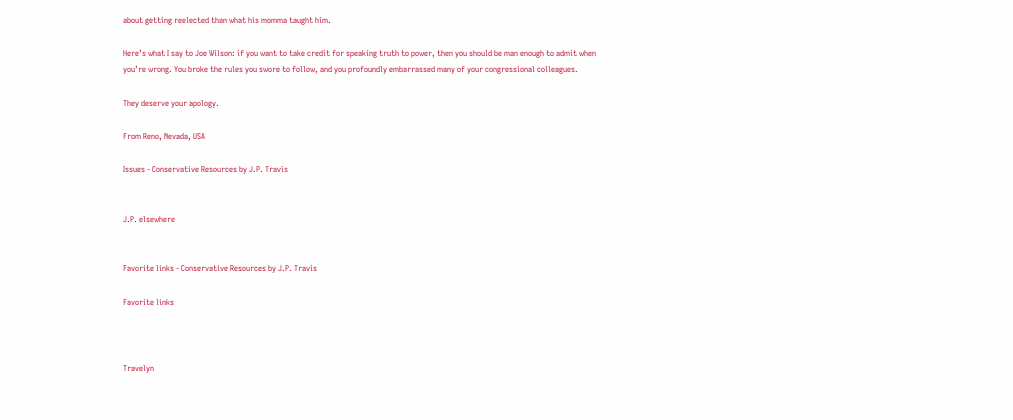about getting reelected than what his momma taught him.

Here’s what I say to Joe Wilson: if you want to take credit for speaking truth to power, then you should be man enough to admit when you’re wrong. You broke the rules you swore to follow, and you profoundly embarrassed many of your congressional colleagues.

They deserve your apology.

From Reno, Nevada, USA

Issues - Conservative Resources by J.P. Travis


J.P. elsewhere


Favorite links - Conservative Resources by J.P. Travis

Favorite links



Travelyn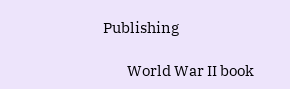Publishing

        World War II book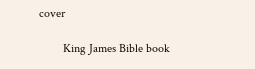cover

        King James Bible book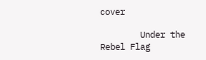cover

        Under the Rebel Flag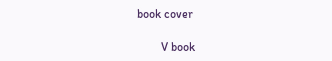book cover

        V book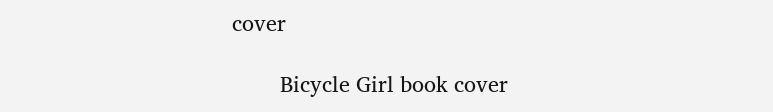cover

        Bicycle Girl book cover